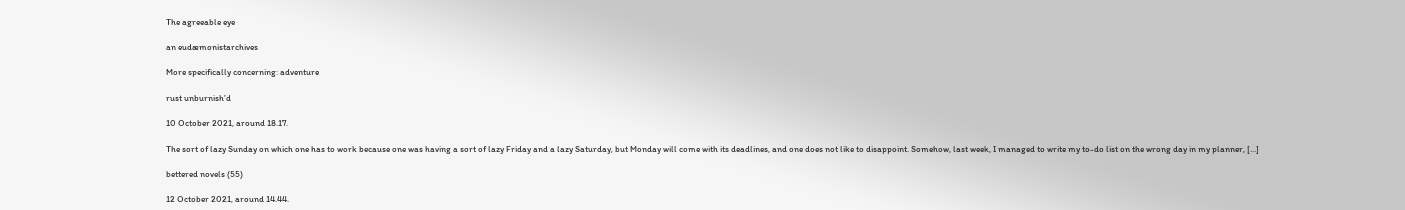The agreeable eye

an eudæmonistarchives

More specifically concerning: adventure

rust unburnish’d

10 October 2021, around 18.17.

The sort of lazy Sunday on which one has to work because one was having a sort of lazy Friday and a lazy Saturday, but Monday will come with its deadlines, and one does not like to disappoint. Somehow, last week, I managed to write my to-do list on the wrong day in my planner, […]

bettered novels (55)

12 October 2021, around 14.44.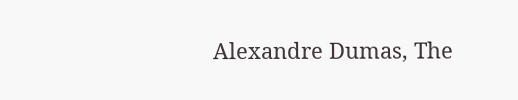Alexandre Dumas, The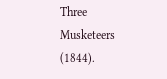Three Musketeers (1844).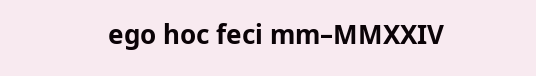ego hoc feci mm–MMXXIV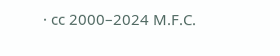· cc 2000–2024 M.F.C.